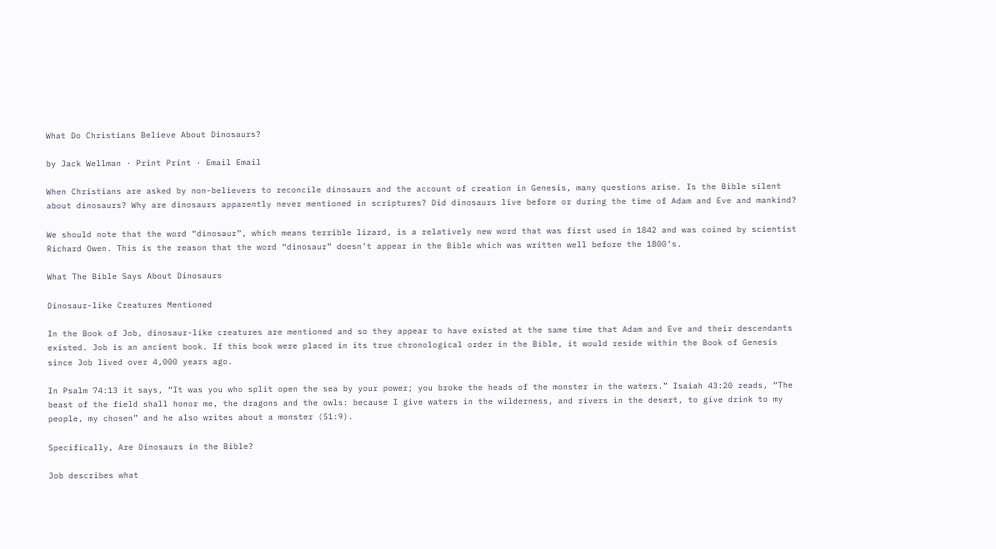What Do Christians Believe About Dinosaurs?

by Jack Wellman · Print Print · Email Email

When Christians are asked by non-believers to reconcile dinosaurs and the account of creation in Genesis, many questions arise. Is the Bible silent about dinosaurs? Why are dinosaurs apparently never mentioned in scriptures? Did dinosaurs live before or during the time of Adam and Eve and mankind?

We should note that the word “dinosaur”, which means terrible lizard, is a relatively new word that was first used in 1842 and was coined by scientist Richard Owen. This is the reason that the word “dinosaur” doesn’t appear in the Bible which was written well before the 1800‘s.

What The Bible Says About Dinosaurs

Dinosaur-like Creatures Mentioned

In the Book of Job, dinosaur-like creatures are mentioned and so they appear to have existed at the same time that Adam and Eve and their descendants existed. Job is an ancient book. If this book were placed in its true chronological order in the Bible, it would reside within the Book of Genesis since Job lived over 4,000 years ago.

In Psalm 74:13 it says, “It was you who split open the sea by your power; you broke the heads of the monster in the waters.” Isaiah 43:20 reads, “The beast of the field shall honor me, the dragons and the owls: because I give waters in the wilderness, and rivers in the desert, to give drink to my people, my chosen” and he also writes about a monster (51:9).

Specifically, Are Dinosaurs in the Bible?

Job describes what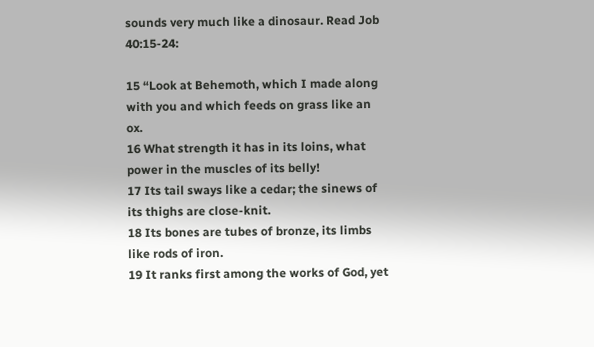sounds very much like a dinosaur. Read Job 40:15-24:

15 “Look at Behemoth, which I made along with you and which feeds on grass like an ox.
16 What strength it has in its loins, what power in the muscles of its belly!
17 Its tail sways like a cedar; the sinews of its thighs are close-knit.
18 Its bones are tubes of bronze, its limbs like rods of iron.
19 It ranks first among the works of God, yet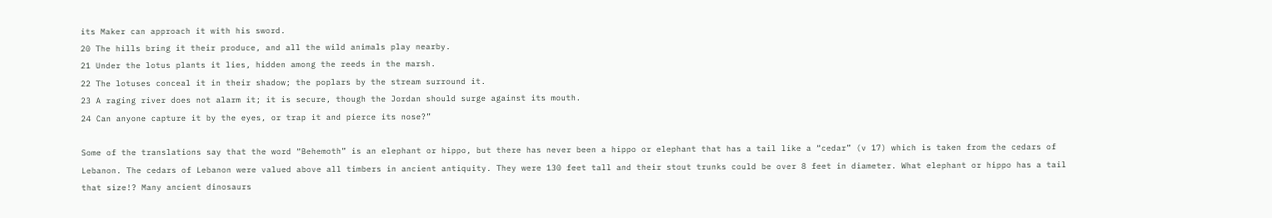its Maker can approach it with his sword.
20 The hills bring it their produce, and all the wild animals play nearby.
21 Under the lotus plants it lies, hidden among the reeds in the marsh.
22 The lotuses conceal it in their shadow; the poplars by the stream surround it.
23 A raging river does not alarm it; it is secure, though the Jordan should surge against its mouth.
24 Can anyone capture it by the eyes, or trap it and pierce its nose?”

Some of the translations say that the word “Behemoth” is an elephant or hippo, but there has never been a hippo or elephant that has a tail like a “cedar” (v 17) which is taken from the cedars of Lebanon. The cedars of Lebanon were valued above all timbers in ancient antiquity. They were 130 feet tall and their stout trunks could be over 8 feet in diameter. What elephant or hippo has a tail that size!? Many ancient dinosaurs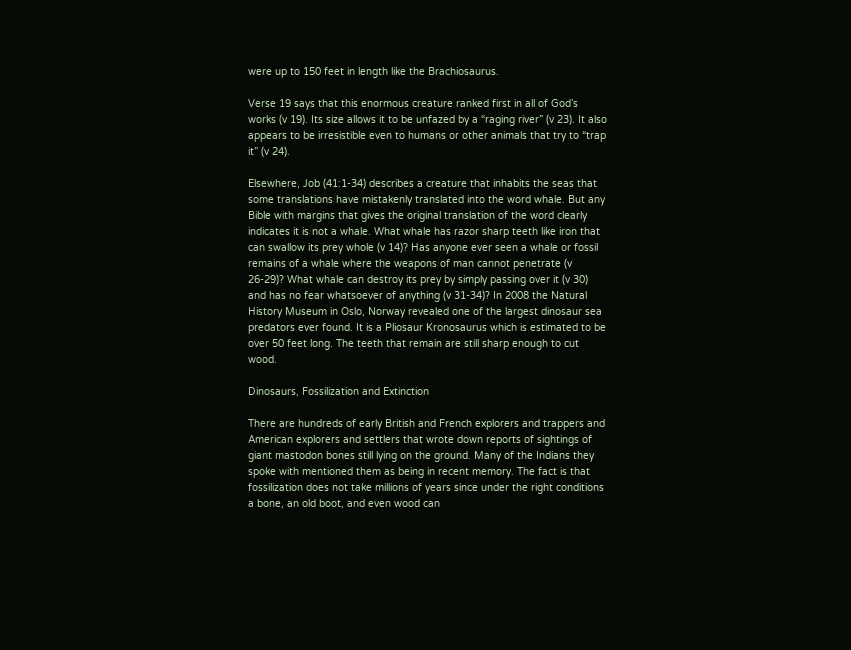were up to 150 feet in length like the Brachiosaurus.

Verse 19 says that this enormous creature ranked first in all of God’s works (v 19). Its size allows it to be unfazed by a “raging river” (v 23). It also appears to be irresistible even to humans or other animals that try to “trap it” (v 24).

Elsewhere, Job (41:1-34) describes a creature that inhabits the seas that some translations have mistakenly translated into the word whale. But any Bible with margins that gives the original translation of the word clearly indicates it is not a whale. What whale has razor sharp teeth like iron that can swallow its prey whole (v 14)? Has anyone ever seen a whale or fossil remains of a whale where the weapons of man cannot penetrate (v 26-29)? What whale can destroy its prey by simply passing over it (v 30) and has no fear whatsoever of anything (v 31-34)? In 2008 the Natural History Museum in Oslo, Norway revealed one of the largest dinosaur sea predators ever found. It is a Pliosaur Kronosaurus which is estimated to be over 50 feet long. The teeth that remain are still sharp enough to cut wood.

Dinosaurs, Fossilization and Extinction

There are hundreds of early British and French explorers and trappers and American explorers and settlers that wrote down reports of sightings of giant mastodon bones still lying on the ground. Many of the Indians they spoke with mentioned them as being in recent memory. The fact is that fossilization does not take millions of years since under the right conditions a bone, an old boot, and even wood can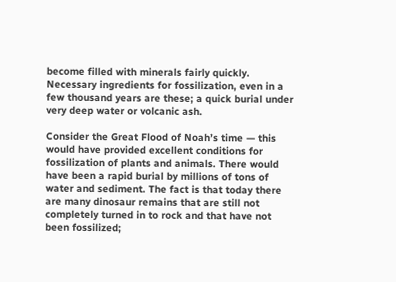become filled with minerals fairly quickly. Necessary ingredients for fossilization, even in a few thousand years are these; a quick burial under very deep water or volcanic ash.

Consider the Great Flood of Noah’s time — this would have provided excellent conditions for fossilization of plants and animals. There would have been a rapid burial by millions of tons of water and sediment. The fact is that today there are many dinosaur remains that are still not completely turned in to rock and that have not been fossilized;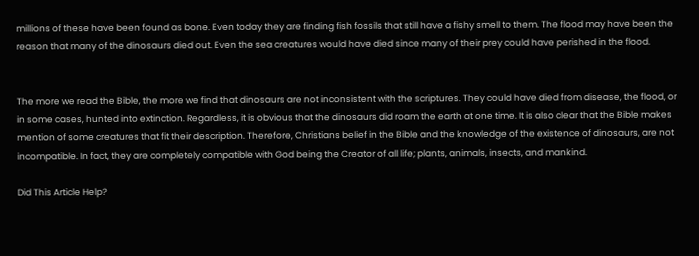millions of these have been found as bone. Even today they are finding fish fossils that still have a fishy smell to them. The flood may have been the reason that many of the dinosaurs died out. Even the sea creatures would have died since many of their prey could have perished in the flood.


The more we read the Bible, the more we find that dinosaurs are not inconsistent with the scriptures. They could have died from disease, the flood, or in some cases, hunted into extinction. Regardless, it is obvious that the dinosaurs did roam the earth at one time. It is also clear that the Bible makes mention of some creatures that fit their description. Therefore, Christians belief in the Bible and the knowledge of the existence of dinosaurs, are not incompatible. In fact, they are completely compatible with God being the Creator of all life; plants, animals, insects, and mankind.

Did This Article Help?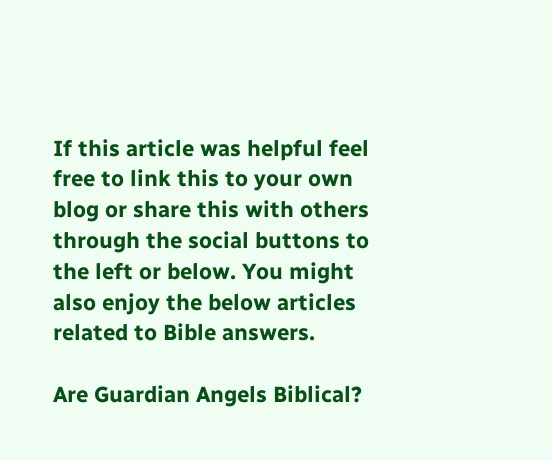If this article was helpful feel free to link this to your own blog or share this with others through the social buttons to the left or below. You might also enjoy the below articles related to Bible answers.

Are Guardian Angels Biblical?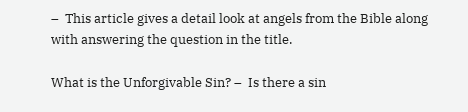–  This article gives a detail look at angels from the Bible along with answering the question in the title.

What is the Unforgivable Sin? –  Is there a sin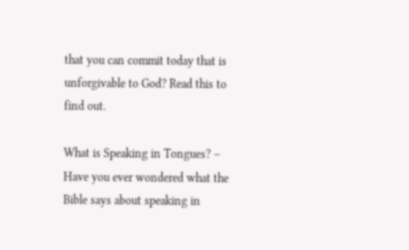that you can commit today that is unforgivable to God? Read this to find out.

What is Speaking in Tongues? – Have you ever wondered what the Bible says about speaking in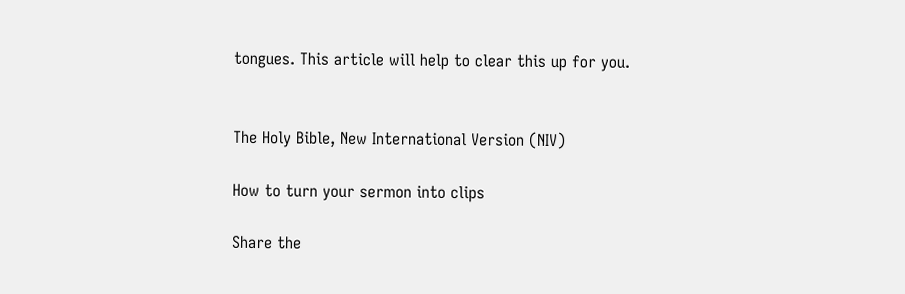tongues. This article will help to clear this up for you.


The Holy Bible, New International Version (NIV)

How to turn your sermon into clips

Share the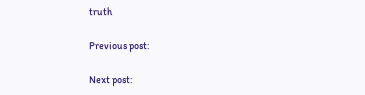truth

Previous post:

Next post: